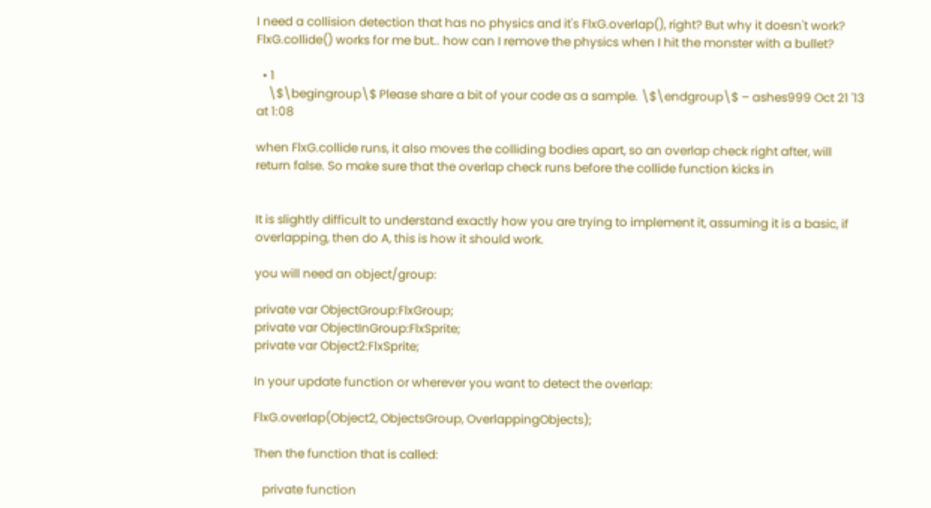I need a collision detection that has no physics and it's FlxG.overlap(), right? But why it doesn't work? FlxG.collide() works for me but.. how can I remove the physics when I hit the monster with a bullet?

  • 1
    \$\begingroup\$ Please share a bit of your code as a sample. \$\endgroup\$ – ashes999 Oct 21 '13 at 1:08

when FlxG.collide runs, it also moves the colliding bodies apart, so an overlap check right after, will return false. So make sure that the overlap check runs before the collide function kicks in


It is slightly difficult to understand exactly how you are trying to implement it, assuming it is a basic, if overlapping, then do A, this is how it should work.

you will need an object/group:

private var ObjectGroup:FlxGroup;
private var ObjectInGroup:FlxSprite;
private var Object2:FlxSprite;

In your update function or wherever you want to detect the overlap:

FlxG.overlap(Object2, ObjectsGroup, OverlappingObjects);

Then the function that is called:

   private function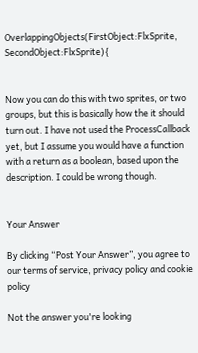OverlappingObjects(FirstObject:FlxSprite, SecondObject:FlxSprite){


Now you can do this with two sprites, or two groups, but this is basically how the it should turn out. I have not used the ProcessCallback yet, but I assume you would have a function with a return as a boolean, based upon the description. I could be wrong though.


Your Answer

By clicking “Post Your Answer”, you agree to our terms of service, privacy policy and cookie policy

Not the answer you're looking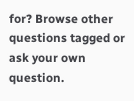for? Browse other questions tagged or ask your own question.